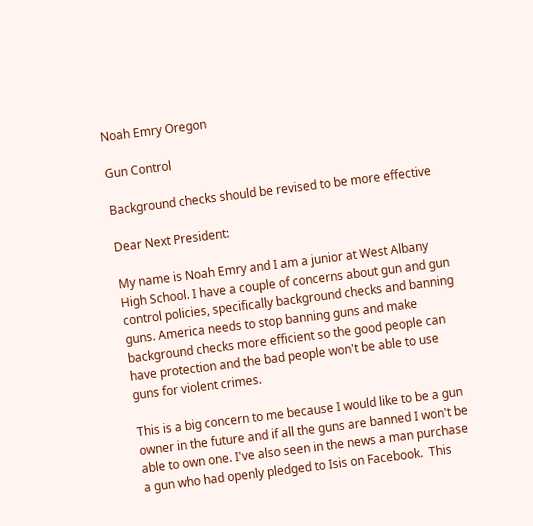Noah Emry Oregon

Gun Control

Background checks should be revised to be more effective

Dear Next President:

My name is Noah Emry and I am a junior at West Albany High School. I have a couple of concerns about gun and gun control policies, specifically background checks and banning guns. America needs to stop banning guns and make background checks more efficient so the good people can have protection and the bad people won't be able to use guns for violent crimes.

This is a big concern to me because I would like to be a gun owner in the future and if all the guns are banned I won't be able to own one. I've also seen in the news a man purchase a gun who had openly pledged to Isis on Facebook.  This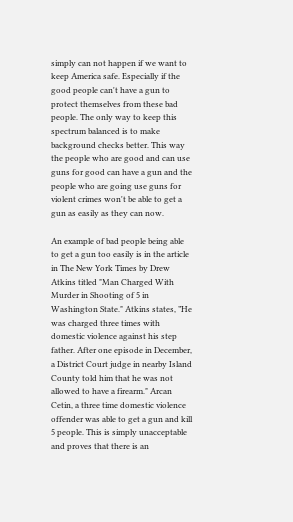simply can not happen if we want to keep America safe. Especially if the good people can't have a gun to protect themselves from these bad people. The only way to keep this spectrum balanced is to make background checks better. This way the people who are good and can use guns for good can have a gun and the people who are going use guns for violent crimes won't be able to get a gun as easily as they can now.

An example of bad people being able to get a gun too easily is in the article in The New York Times by Drew Atkins titled "Man Charged With Murder in Shooting of 5 in Washington State." Atkins states, ”He was charged three times with domestic violence against his step father. After one episode in December, a District Court judge in nearby Island County told him that he was not allowed to have a firearm." Arcan Cetin, a three time domestic violence offender was able to get a gun and kill 5 people. This is simply unacceptable and proves that there is an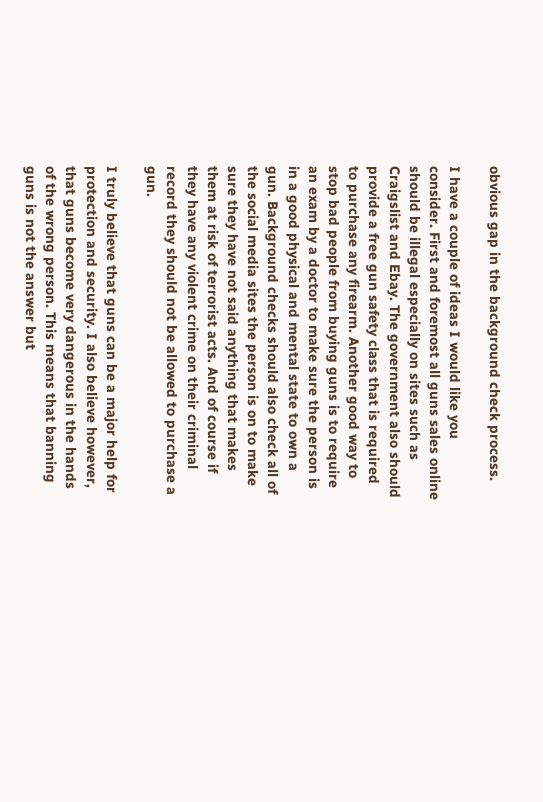obvious gap in the background check process.

I have a couple of ideas I would like you consider. First and foremost all guns sales online should be illegal especially on sites such as Craigslist and Ebay. The government also should provide a free gun safety class that is required to purchase any firearm. Another good way to stop bad people from buying guns is to require an exam by a doctor to make sure the person is in a good physical and mental state to own a gun. Background checks should also check all of the social media sites the person is on to make sure they have not said anything that makes them at risk of terrorist acts. And of course if they have any violent crime on their criminal record they should not be allowed to purchase a gun.

I truly believe that guns can be a major help for protection and security. I also believe however, that guns become very dangerous in the hands of the wrong person. This means that banning guns is not the answer but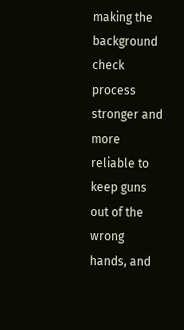making the background check process stronger and more reliable to keep guns out of the wrong hands, and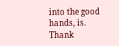into the good hands, is. Thank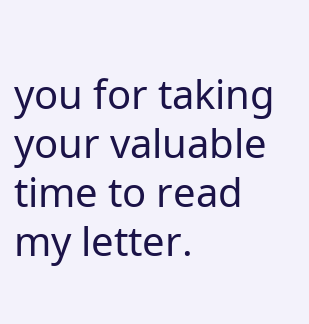you for taking your valuable time to read my letter.